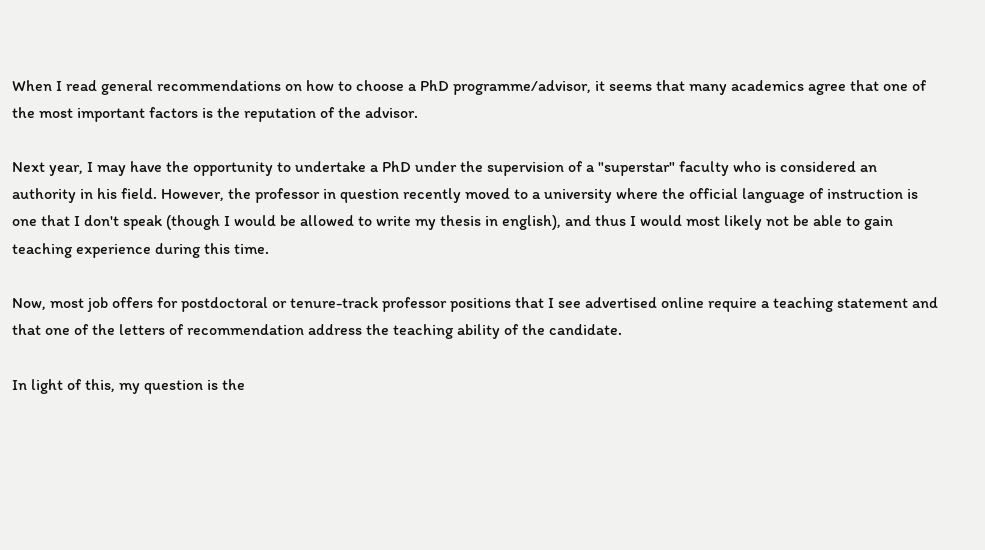When I read general recommendations on how to choose a PhD programme/advisor, it seems that many academics agree that one of the most important factors is the reputation of the advisor.

Next year, I may have the opportunity to undertake a PhD under the supervision of a "superstar" faculty who is considered an authority in his field. However, the professor in question recently moved to a university where the official language of instruction is one that I don't speak (though I would be allowed to write my thesis in english), and thus I would most likely not be able to gain teaching experience during this time.

Now, most job offers for postdoctoral or tenure-track professor positions that I see advertised online require a teaching statement and that one of the letters of recommendation address the teaching ability of the candidate.

In light of this, my question is the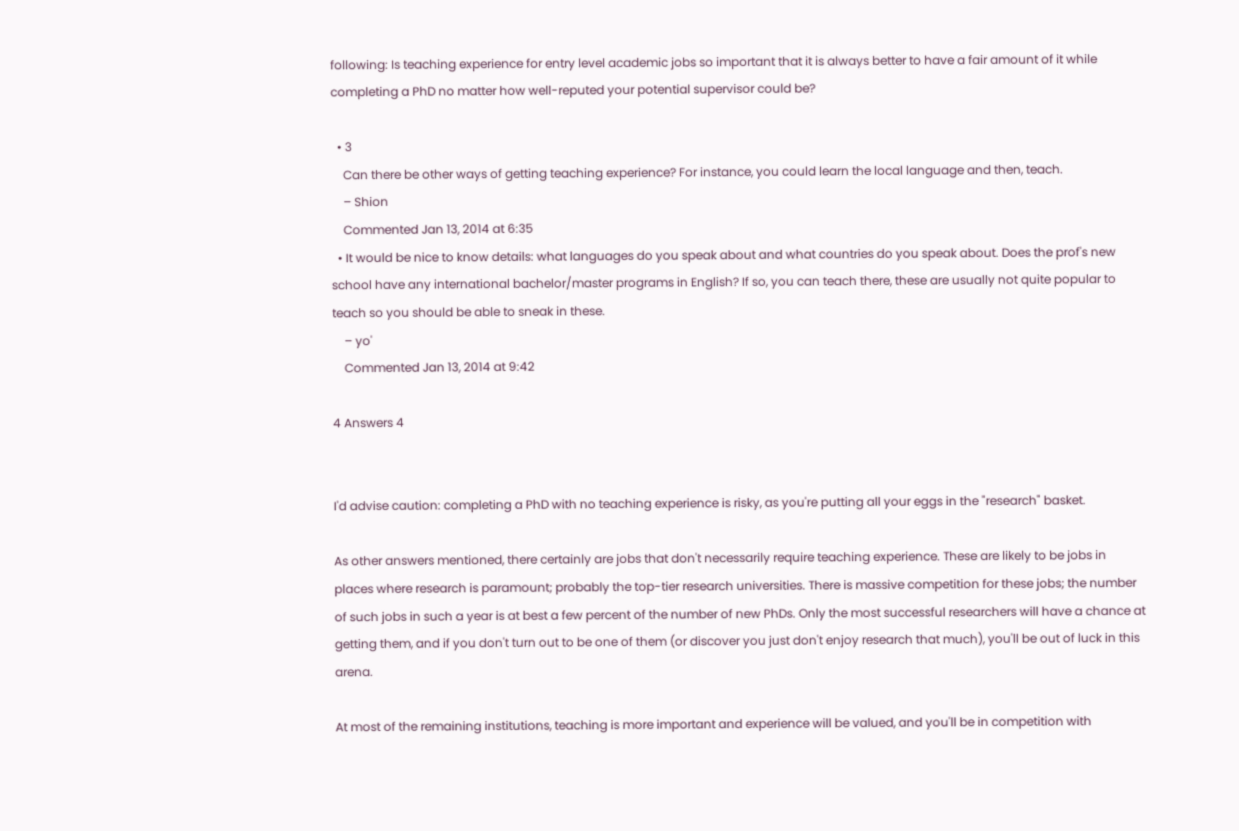following: Is teaching experience for entry level academic jobs so important that it is always better to have a fair amount of it while completing a PhD no matter how well-reputed your potential supervisor could be?

  • 3
    Can there be other ways of getting teaching experience? For instance, you could learn the local language and then, teach.
    – Shion
    Commented Jan 13, 2014 at 6:35
  • It would be nice to know details: what languages do you speak about and what countries do you speak about. Does the prof's new school have any international bachelor/master programs in English? If so, you can teach there, these are usually not quite popular to teach so you should be able to sneak in these.
    – yo'
    Commented Jan 13, 2014 at 9:42

4 Answers 4


I'd advise caution: completing a PhD with no teaching experience is risky, as you're putting all your eggs in the "research" basket.

As other answers mentioned, there certainly are jobs that don't necessarily require teaching experience. These are likely to be jobs in places where research is paramount; probably the top-tier research universities. There is massive competition for these jobs; the number of such jobs in such a year is at best a few percent of the number of new PhDs. Only the most successful researchers will have a chance at getting them, and if you don't turn out to be one of them (or discover you just don't enjoy research that much), you'll be out of luck in this arena.

At most of the remaining institutions, teaching is more important and experience will be valued, and you'll be in competition with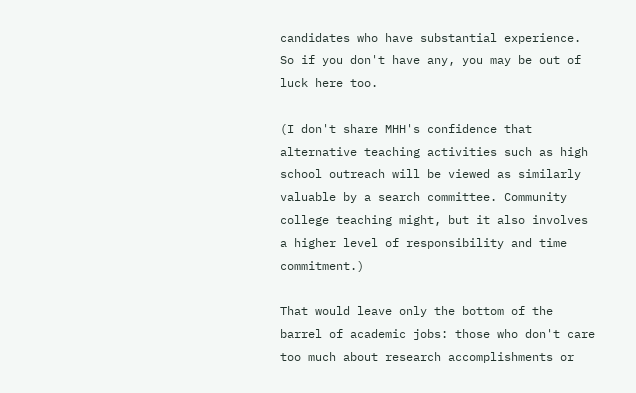candidates who have substantial experience. So if you don't have any, you may be out of luck here too.

(I don't share MHH's confidence that alternative teaching activities such as high school outreach will be viewed as similarly valuable by a search committee. Community college teaching might, but it also involves a higher level of responsibility and time commitment.)

That would leave only the bottom of the barrel of academic jobs: those who don't care too much about research accomplishments or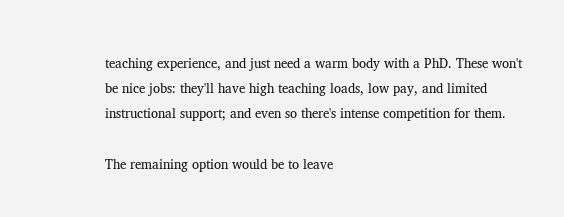teaching experience, and just need a warm body with a PhD. These won't be nice jobs: they'll have high teaching loads, low pay, and limited instructional support; and even so there's intense competition for them.

The remaining option would be to leave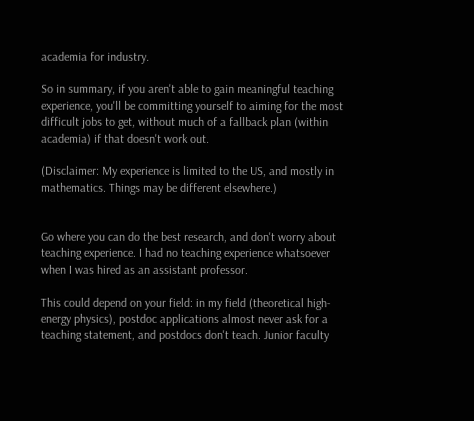academia for industry.

So in summary, if you aren't able to gain meaningful teaching experience, you'll be committing yourself to aiming for the most difficult jobs to get, without much of a fallback plan (within academia) if that doesn't work out.

(Disclaimer: My experience is limited to the US, and mostly in mathematics. Things may be different elsewhere.)


Go where you can do the best research, and don't worry about teaching experience. I had no teaching experience whatsoever when I was hired as an assistant professor.

This could depend on your field: in my field (theoretical high-energy physics), postdoc applications almost never ask for a teaching statement, and postdocs don't teach. Junior faculty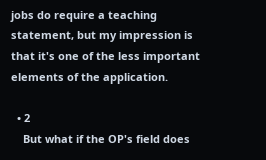jobs do require a teaching statement, but my impression is that it's one of the less important elements of the application.

  • 2
    But what if the OP's field does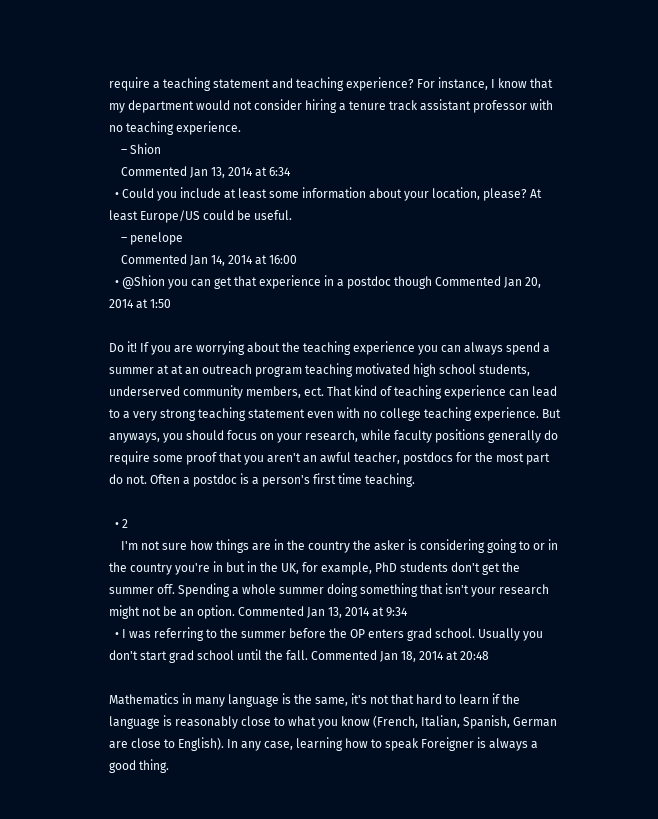require a teaching statement and teaching experience? For instance, I know that my department would not consider hiring a tenure track assistant professor with no teaching experience.
    – Shion
    Commented Jan 13, 2014 at 6:34
  • Could you include at least some information about your location, please? At least Europe/US could be useful.
    – penelope
    Commented Jan 14, 2014 at 16:00
  • @Shion you can get that experience in a postdoc though Commented Jan 20, 2014 at 1:50

Do it! If you are worrying about the teaching experience you can always spend a summer at at an outreach program teaching motivated high school students, underserved community members, ect. That kind of teaching experience can lead to a very strong teaching statement even with no college teaching experience. But anyways, you should focus on your research, while faculty positions generally do require some proof that you aren't an awful teacher, postdocs for the most part do not. Often a postdoc is a person's first time teaching.

  • 2
    I'm not sure how things are in the country the asker is considering going to or in the country you're in but in the UK, for example, PhD students don't get the summer off. Spending a whole summer doing something that isn't your research might not be an option. Commented Jan 13, 2014 at 9:34
  • I was referring to the summer before the OP enters grad school. Usually you don't start grad school until the fall. Commented Jan 18, 2014 at 20:48

Mathematics in many language is the same, it's not that hard to learn if the language is reasonably close to what you know (French, Italian, Spanish, German are close to English). In any case, learning how to speak Foreigner is always a good thing.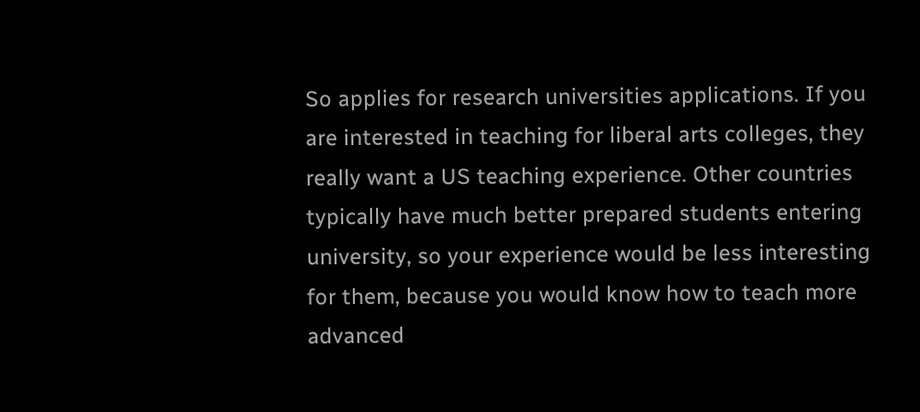So applies for research universities applications. If you are interested in teaching for liberal arts colleges, they really want a US teaching experience. Other countries typically have much better prepared students entering university, so your experience would be less interesting for them, because you would know how to teach more advanced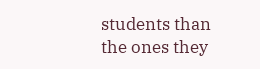students than the ones they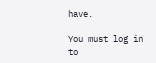have.

You must log in to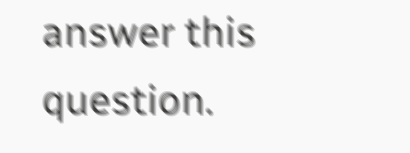answer this question.